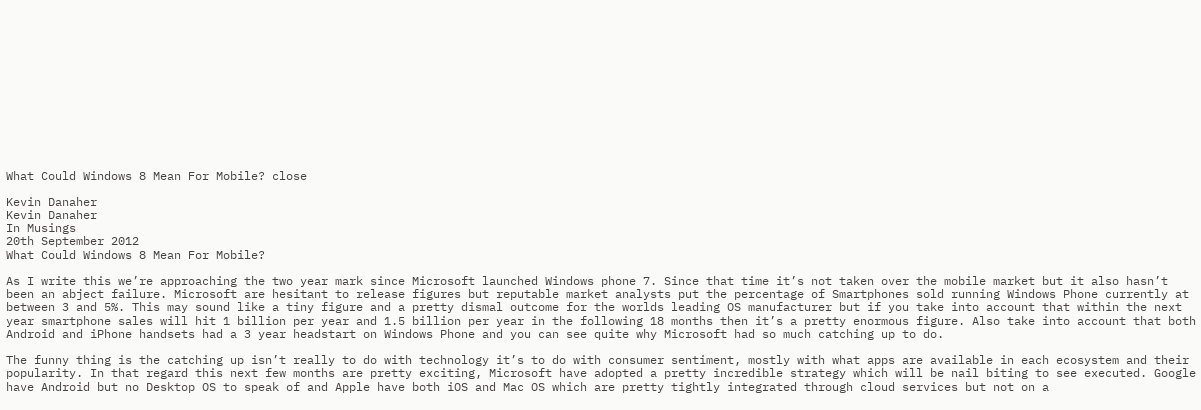What Could Windows 8 Mean For Mobile? close

Kevin Danaher
Kevin Danaher
In Musings
20th September 2012
What Could Windows 8 Mean For Mobile?

As I write this we’re approaching the two year mark since Microsoft launched Windows phone 7. Since that time it’s not taken over the mobile market but it also hasn’t been an abject failure. Microsoft are hesitant to release figures but reputable market analysts put the percentage of Smartphones sold running Windows Phone currently at between 3 and 5%. This may sound like a tiny figure and a pretty dismal outcome for the worlds leading OS manufacturer but if you take into account that within the next year smartphone sales will hit 1 billion per year and 1.5 billion per year in the following 18 months then it’s a pretty enormous figure. Also take into account that both Android and iPhone handsets had a 3 year headstart on Windows Phone and you can see quite why Microsoft had so much catching up to do.

The funny thing is the catching up isn’t really to do with technology it’s to do with consumer sentiment, mostly with what apps are available in each ecosystem and their popularity. In that regard this next few months are pretty exciting, Microsoft have adopted a pretty incredible strategy which will be nail biting to see executed. Google have Android but no Desktop OS to speak of and Apple have both iOS and Mac OS which are pretty tightly integrated through cloud services but not on a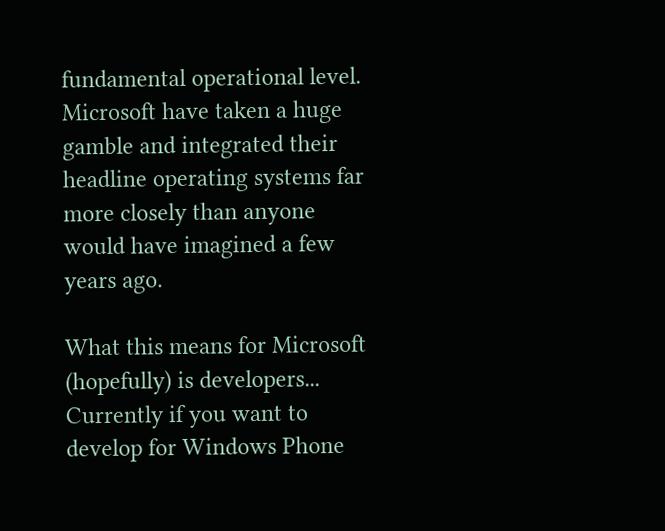fundamental operational level. Microsoft have taken a huge gamble and integrated their headline operating systems far more closely than anyone would have imagined a few years ago.

What this means for Microsoft (hopefully) is developers... Currently if you want to develop for Windows Phone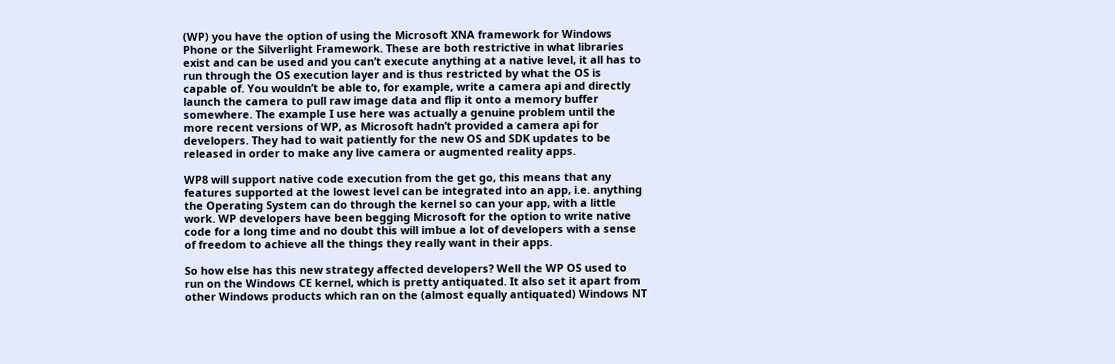(WP) you have the option of using the Microsoft XNA framework for Windows Phone or the Silverlight Framework. These are both restrictive in what libraries exist and can be used and you can’t execute anything at a native level, it all has to run through the OS execution layer and is thus restricted by what the OS is capable of. You wouldn’t be able to, for example, write a camera api and directly launch the camera to pull raw image data and flip it onto a memory buffer somewhere. The example I use here was actually a genuine problem until the more recent versions of WP, as Microsoft hadn’t provided a camera api for developers. They had to wait patiently for the new OS and SDK updates to be released in order to make any live camera or augmented reality apps.

WP8 will support native code execution from the get go, this means that any features supported at the lowest level can be integrated into an app, i.e. anything the Operating System can do through the kernel so can your app, with a little work. WP developers have been begging Microsoft for the option to write native code for a long time and no doubt this will imbue a lot of developers with a sense of freedom to achieve all the things they really want in their apps.

So how else has this new strategy affected developers? Well the WP OS used to run on the Windows CE kernel, which is pretty antiquated. It also set it apart from other Windows products which ran on the (almost equally antiquated) Windows NT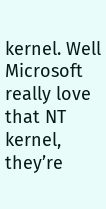kernel. Well Microsoft really love that NT kernel, they’re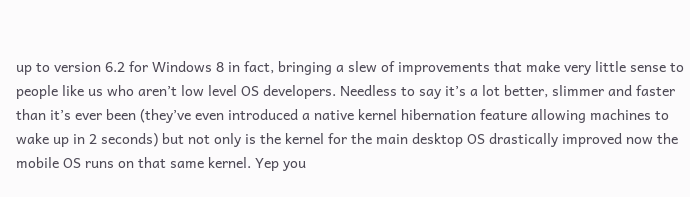up to version 6.2 for Windows 8 in fact, bringing a slew of improvements that make very little sense to people like us who aren’t low level OS developers. Needless to say it’s a lot better, slimmer and faster than it’s ever been (they’ve even introduced a native kernel hibernation feature allowing machines to wake up in 2 seconds) but not only is the kernel for the main desktop OS drastically improved now the mobile OS runs on that same kernel. Yep you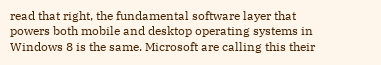read that right, the fundamental software layer that powers both mobile and desktop operating systems in Windows 8 is the same. Microsoft are calling this their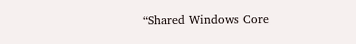“Shared Windows Core